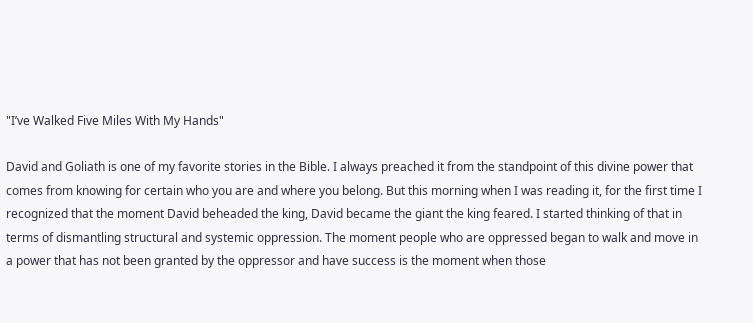"I’ve Walked Five Miles With My Hands"

David and Goliath is one of my favorite stories in the Bible. I always preached it from the standpoint of this divine power that comes from knowing for certain who you are and where you belong. But this morning when I was reading it, for the first time I recognized that the moment David beheaded the king, David became the giant the king feared. I started thinking of that in terms of dismantling structural and systemic oppression. The moment people who are oppressed began to walk and move in a power that has not been granted by the oppressor and have success is the moment when those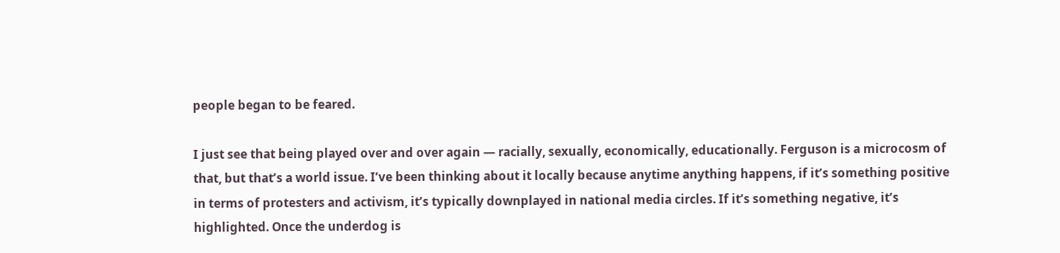people began to be feared.

I just see that being played over and over again — racially, sexually, economically, educationally. Ferguson is a microcosm of that, but that’s a world issue. I’ve been thinking about it locally because anytime anything happens, if it’s something positive in terms of protesters and activism, it’s typically downplayed in national media circles. If it’s something negative, it’s highlighted. Once the underdog is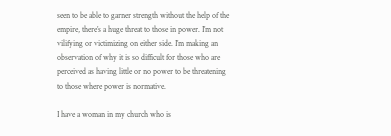seen to be able to garner strength without the help of the empire, there’s a huge threat to those in power. I’m not vilifying or victimizing on either side. I’m making an observation of why it is so difficult for those who are perceived as having little or no power to be threatening to those where power is normative.

I have a woman in my church who is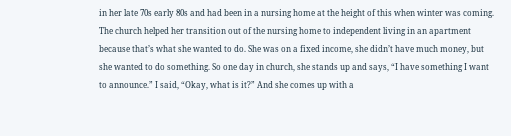in her late 70s early 80s and had been in a nursing home at the height of this when winter was coming. The church helped her transition out of the nursing home to independent living in an apartment because that’s what she wanted to do. She was on a fixed income, she didn’t have much money, but she wanted to do something. So one day in church, she stands up and says, “I have something I want to announce.” I said, “Okay, what is it?” And she comes up with a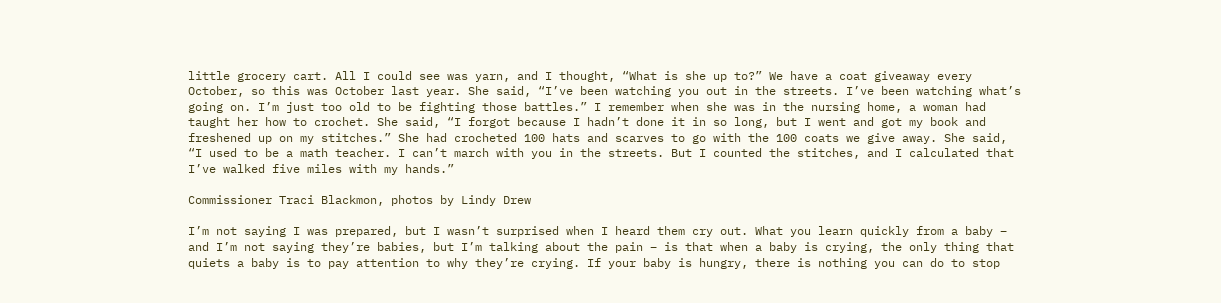little grocery cart. All I could see was yarn, and I thought, “What is she up to?” We have a coat giveaway every October, so this was October last year. She said, “I’ve been watching you out in the streets. I’ve been watching what’s going on. I’m just too old to be fighting those battles.” I remember when she was in the nursing home, a woman had taught her how to crochet. She said, “I forgot because I hadn’t done it in so long, but I went and got my book and freshened up on my stitches.” She had crocheted 100 hats and scarves to go with the 100 coats we give away. She said, “I used to be a math teacher. I can’t march with you in the streets. But I counted the stitches, and I calculated that I’ve walked five miles with my hands.”

Commissioner Traci Blackmon, photos by Lindy Drew

I’m not saying I was prepared, but I wasn’t surprised when I heard them cry out. What you learn quickly from a baby – and I’m not saying they’re babies, but I’m talking about the pain – is that when a baby is crying, the only thing that quiets a baby is to pay attention to why they’re crying. If your baby is hungry, there is nothing you can do to stop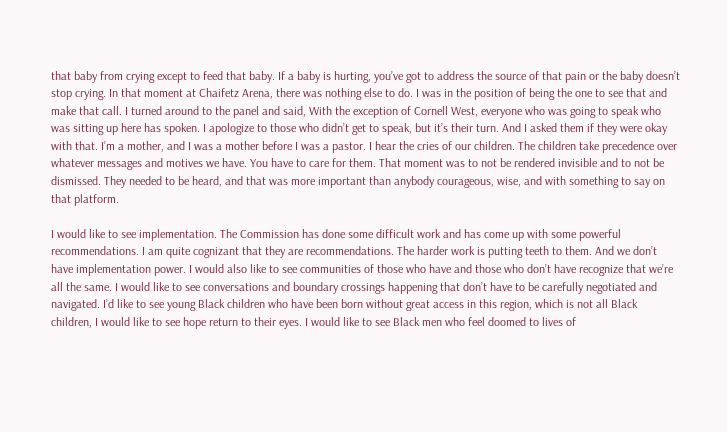that baby from crying except to feed that baby. If a baby is hurting, you’ve got to address the source of that pain or the baby doesn’t stop crying. In that moment at Chaifetz Arena, there was nothing else to do. I was in the position of being the one to see that and make that call. I turned around to the panel and said, With the exception of Cornell West, everyone who was going to speak who was sitting up here has spoken. I apologize to those who didn’t get to speak, but it’s their turn. And I asked them if they were okay with that. I’m a mother, and I was a mother before I was a pastor. I hear the cries of our children. The children take precedence over whatever messages and motives we have. You have to care for them. That moment was to not be rendered invisible and to not be dismissed. They needed to be heard, and that was more important than anybody courageous, wise, and with something to say on that platform.

I would like to see implementation. The Commission has done some difficult work and has come up with some powerful recommendations. I am quite cognizant that they are recommendations. The harder work is putting teeth to them. And we don’t have implementation power. I would also like to see communities of those who have and those who don’t have recognize that we’re all the same. I would like to see conversations and boundary crossings happening that don’t have to be carefully negotiated and navigated. I’d like to see young Black children who have been born without great access in this region, which is not all Black children, I would like to see hope return to their eyes. I would like to see Black men who feel doomed to lives of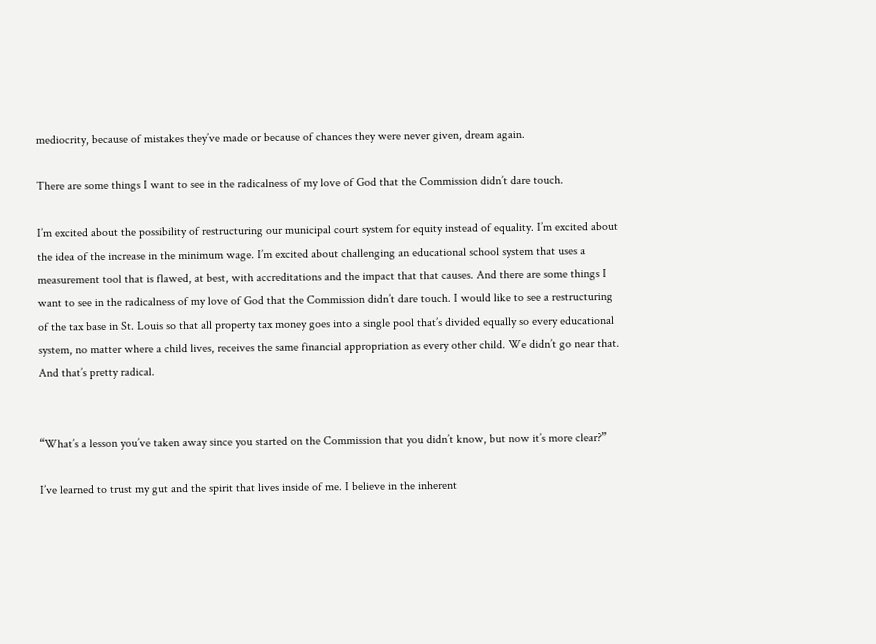mediocrity, because of mistakes they’ve made or because of chances they were never given, dream again.

There are some things I want to see in the radicalness of my love of God that the Commission didn’t dare touch.

I’m excited about the possibility of restructuring our municipal court system for equity instead of equality. I’m excited about the idea of the increase in the minimum wage. I’m excited about challenging an educational school system that uses a measurement tool that is flawed, at best, with accreditations and the impact that that causes. And there are some things I want to see in the radicalness of my love of God that the Commission didn’t dare touch. I would like to see a restructuring of the tax base in St. Louis so that all property tax money goes into a single pool that’s divided equally so every educational system, no matter where a child lives, receives the same financial appropriation as every other child. We didn’t go near that. And that’s pretty radical.


“What’s a lesson you’ve taken away since you started on the Commission that you didn’t know, but now it’s more clear?”

I’ve learned to trust my gut and the spirit that lives inside of me. I believe in the inherent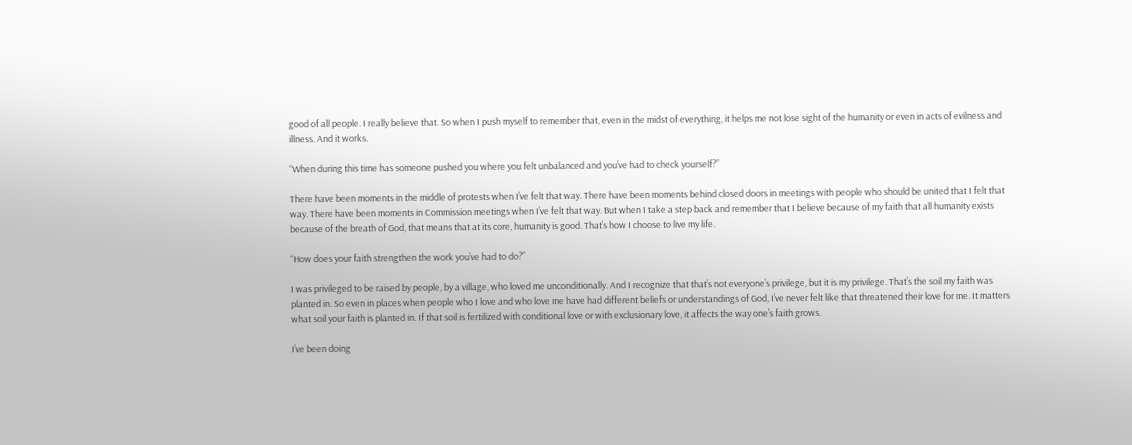good of all people. I really believe that. So when I push myself to remember that, even in the midst of everything, it helps me not lose sight of the humanity or even in acts of evilness and illness. And it works.

“When during this time has someone pushed you where you felt unbalanced and you’ve had to check yourself?”

There have been moments in the middle of protests when I’ve felt that way. There have been moments behind closed doors in meetings with people who should be united that I felt that way. There have been moments in Commission meetings when I’ve felt that way. But when I take a step back and remember that I believe because of my faith that all humanity exists because of the breath of God, that means that at its core, humanity is good. That’s how I choose to live my life.

“How does your faith strengthen the work you’ve had to do?”

I was privileged to be raised by people, by a village, who loved me unconditionally. And I recognize that that’s not everyone’s privilege, but it is my privilege. That’s the soil my faith was planted in. So even in places when people who I love and who love me have had different beliefs or understandings of God, I’ve never felt like that threatened their love for me. It matters what soil your faith is planted in. If that soil is fertilized with conditional love or with exclusionary love, it affects the way one’s faith grows.

I’ve been doing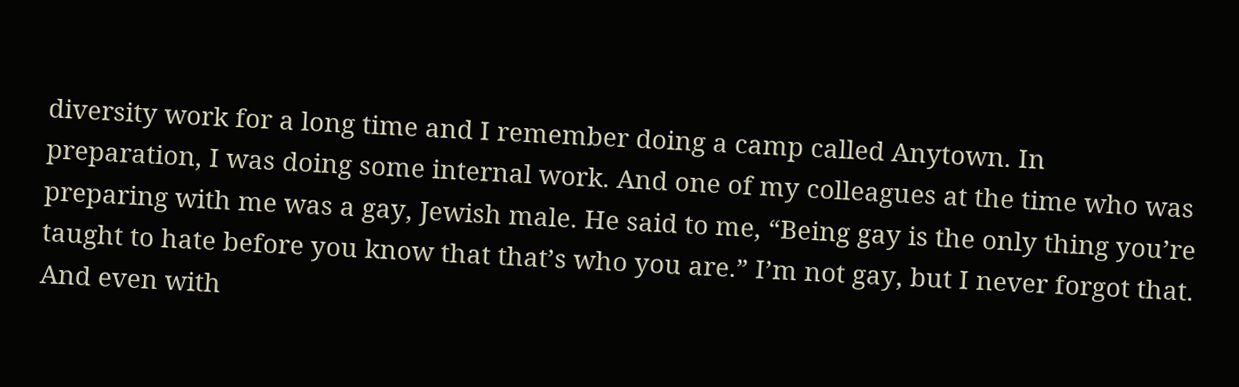diversity work for a long time and I remember doing a camp called Anytown. In preparation, I was doing some internal work. And one of my colleagues at the time who was preparing with me was a gay, Jewish male. He said to me, “Being gay is the only thing you’re taught to hate before you know that that’s who you are.” I’m not gay, but I never forgot that. And even with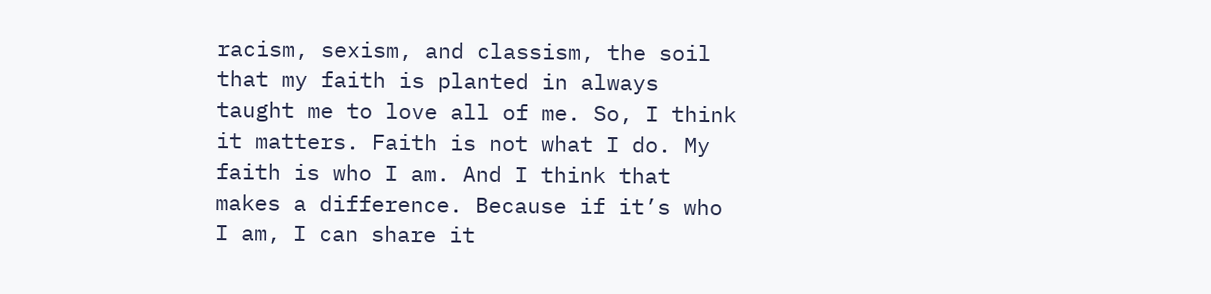racism, sexism, and classism, the soil that my faith is planted in always taught me to love all of me. So, I think it matters. Faith is not what I do. My faith is who I am. And I think that makes a difference. Because if it’s who I am, I can share it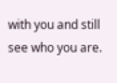with you and still see who you are.